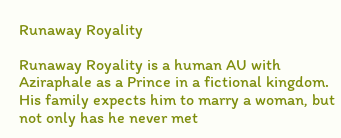Runaway Royality

Runaway Royality is a human AU with Aziraphale as a Prince in a fictional kingdom. His family expects him to marry a woman, but not only has he never met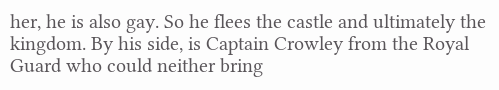her, he is also gay. So he flees the castle and ultimately the kingdom. By his side, is Captain Crowley from the Royal Guard who could neither bring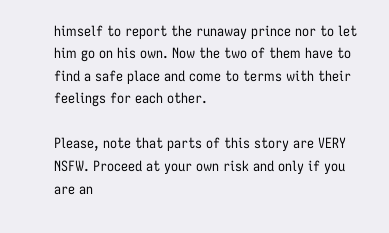himself to report the runaway prince nor to let him go on his own. Now the two of them have to find a safe place and come to terms with their feelings for each other.

Please, note that parts of this story are VERY NSFW. Proceed at your own risk and only if you are an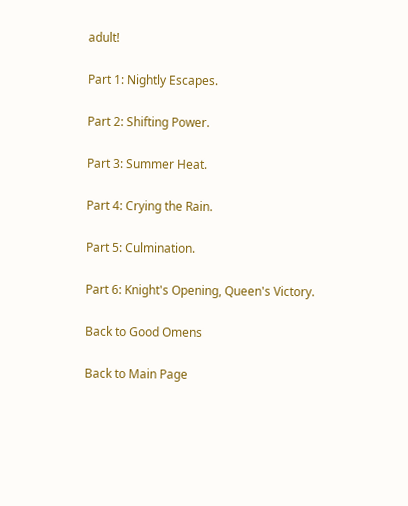adult!

Part 1: Nightly Escapes.

Part 2: Shifting Power.

Part 3: Summer Heat.

Part 4: Crying the Rain.

Part 5: Culmination.

Part 6: Knight's Opening, Queen's Victory.

Back to Good Omens

Back to Main Page